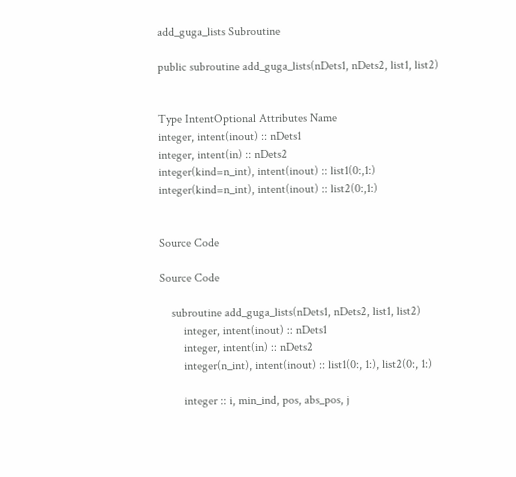add_guga_lists Subroutine

public subroutine add_guga_lists(nDets1, nDets2, list1, list2)


Type IntentOptional Attributes Name
integer, intent(inout) :: nDets1
integer, intent(in) :: nDets2
integer(kind=n_int), intent(inout) :: list1(0:,1:)
integer(kind=n_int), intent(inout) :: list2(0:,1:)


Source Code

Source Code

    subroutine add_guga_lists(nDets1, nDets2, list1, list2)
        integer, intent(inout) :: nDets1
        integer, intent(in) :: nDets2
        integer(n_int), intent(inout) :: list1(0:, 1:), list2(0:, 1:)

        integer :: i, min_ind, pos, abs_pos, j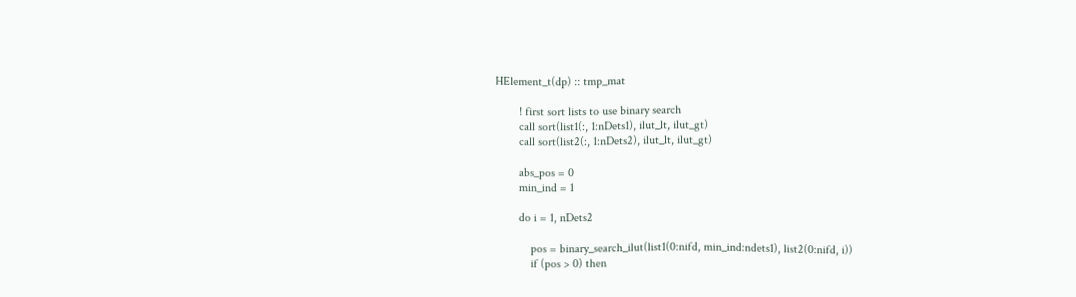HElement_t(dp) :: tmp_mat

        ! first sort lists to use binary search
        call sort(list1(:, 1:nDets1), ilut_lt, ilut_gt)
        call sort(list2(:, 1:nDets2), ilut_lt, ilut_gt)

        abs_pos = 0
        min_ind = 1

        do i = 1, nDets2

            pos = binary_search_ilut(list1(0:nifd, min_ind:ndets1), list2(0:nifd, i))
            if (pos > 0) then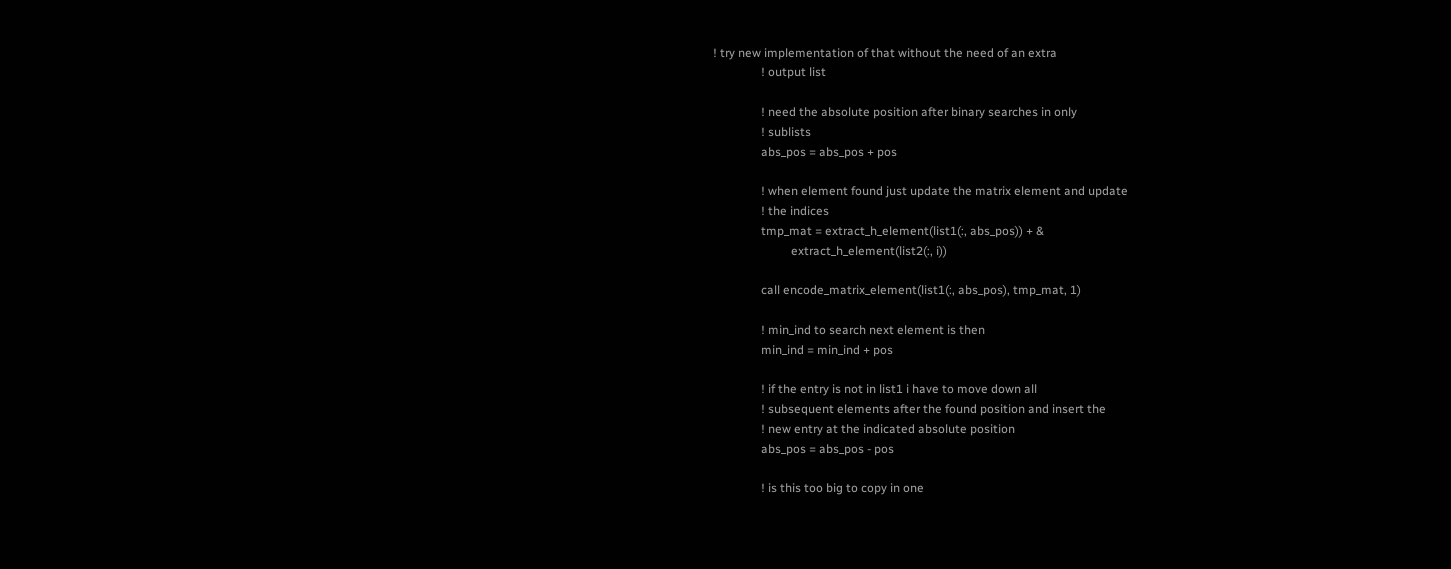! try new implementation of that without the need of an extra
                ! output list

                ! need the absolute position after binary searches in only
                ! sublists
                abs_pos = abs_pos + pos

                ! when element found just update the matrix element and update
                ! the indices
                tmp_mat = extract_h_element(list1(:, abs_pos)) + &
                          extract_h_element(list2(:, i))

                call encode_matrix_element(list1(:, abs_pos), tmp_mat, 1)

                ! min_ind to search next element is then
                min_ind = min_ind + pos

                ! if the entry is not in list1 i have to move down all
                ! subsequent elements after the found position and insert the
                ! new entry at the indicated absolute position
                abs_pos = abs_pos - pos

                ! is this too big to copy in one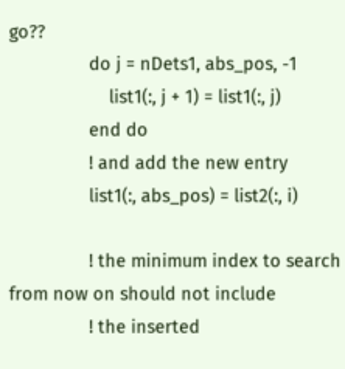go??
                do j = nDets1, abs_pos, -1
                    list1(:, j + 1) = list1(:, j)
                end do
                ! and add the new entry
                list1(:, abs_pos) = list2(:, i)

                ! the minimum index to search from now on should not include
                ! the inserted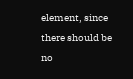element, since there should be no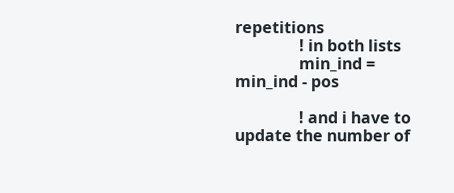repetitions
                ! in both lists
                min_ind = min_ind - pos

                ! and i have to update the number of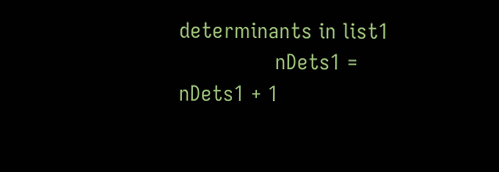determinants in list1
                nDets1 = nDets1 + 1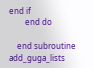end if
        end do

    end subroutine add_guga_lists